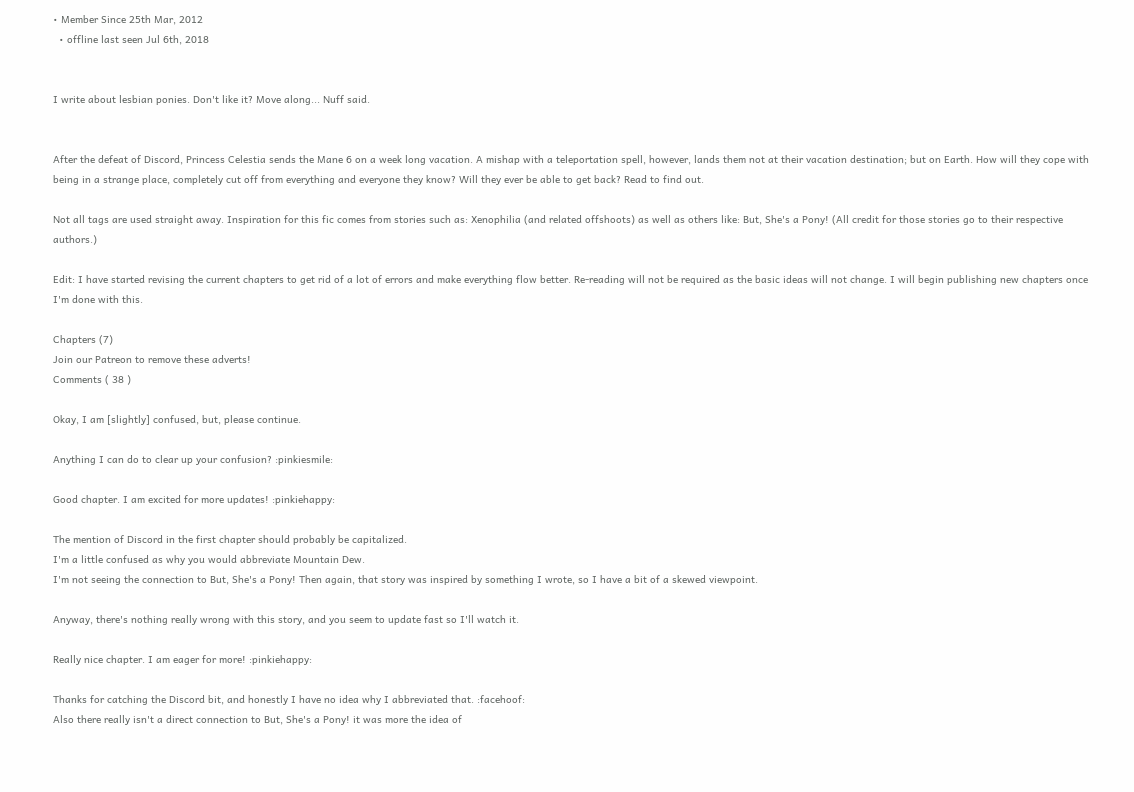• Member Since 25th Mar, 2012
  • offline last seen Jul 6th, 2018


I write about lesbian ponies. Don't like it? Move along... Nuff said.


After the defeat of Discord, Princess Celestia sends the Mane 6 on a week long vacation. A mishap with a teleportation spell, however, lands them not at their vacation destination; but on Earth. How will they cope with being in a strange place, completely cut off from everything and everyone they know? Will they ever be able to get back? Read to find out.

Not all tags are used straight away. Inspiration for this fic comes from stories such as: Xenophilia (and related offshoots) as well as others like: But, She's a Pony! (All credit for those stories go to their respective authors.)

Edit: I have started revising the current chapters to get rid of a lot of errors and make everything flow better. Re-reading will not be required as the basic ideas will not change. I will begin publishing new chapters once I'm done with this.

Chapters (7)
Join our Patreon to remove these adverts!
Comments ( 38 )

Okay, I am [slightly] confused, but, please continue.

Anything I can do to clear up your confusion? :pinkiesmile:

Good chapter. I am excited for more updates! :pinkiehappy:

The mention of Discord in the first chapter should probably be capitalized.
I'm a little confused as why you would abbreviate Mountain Dew.
I'm not seeing the connection to But, She's a Pony! Then again, that story was inspired by something I wrote, so I have a bit of a skewed viewpoint.

Anyway, there's nothing really wrong with this story, and you seem to update fast so I'll watch it.

Really nice chapter. I am eager for more! :pinkiehappy:

Thanks for catching the Discord bit, and honestly I have no idea why I abbreviated that. :facehoof:
Also there really isn't a direct connection to But, She's a Pony! it was more the idea of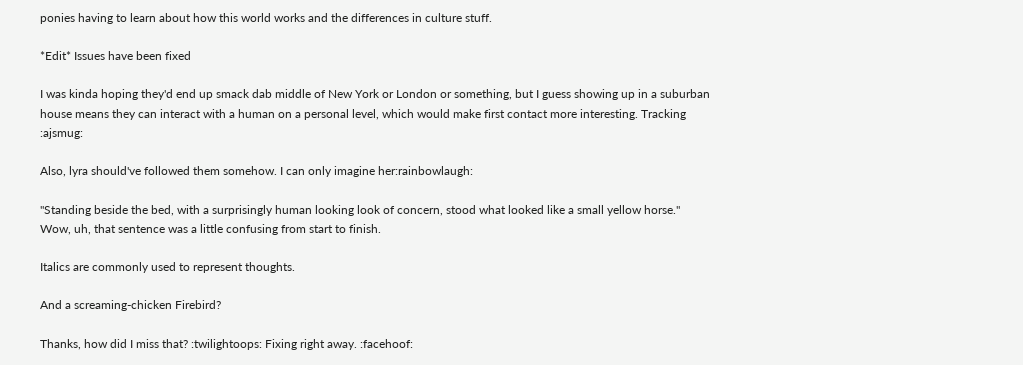ponies having to learn about how this world works and the differences in culture stuff.

*Edit* Issues have been fixed

I was kinda hoping they'd end up smack dab middle of New York or London or something, but I guess showing up in a suburban house means they can interact with a human on a personal level, which would make first contact more interesting. Tracking :ajsmug:

Also, lyra should've followed them somehow. I can only imagine her:rainbowlaugh:

"Standing beside the bed, with a surprisingly human looking look of concern, stood what looked like a small yellow horse."
Wow, uh, that sentence was a little confusing from start to finish.

Italics are commonly used to represent thoughts.

And a screaming-chicken Firebird?

Thanks, how did I miss that? :twilightoops: Fixing right away. :facehoof: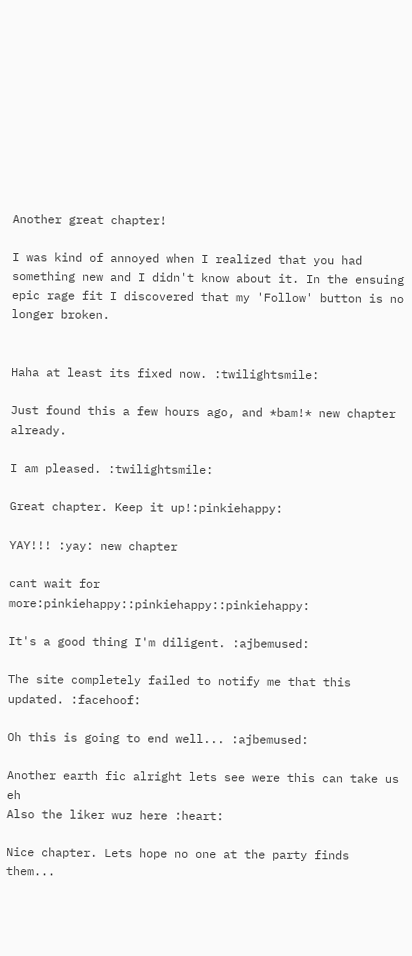Another great chapter!

I was kind of annoyed when I realized that you had something new and I didn't know about it. In the ensuing epic rage fit I discovered that my 'Follow' button is no longer broken.


Haha at least its fixed now. :twilightsmile:

Just found this a few hours ago, and *bam!* new chapter already.

I am pleased. :twilightsmile:

Great chapter. Keep it up!:pinkiehappy:

YAY!!! :yay: new chapter

cant wait for more:pinkiehappy::pinkiehappy::pinkiehappy:

It's a good thing I'm diligent. :ajbemused:

The site completely failed to notify me that this updated. :facehoof:

Oh this is going to end well... :ajbemused:

Another earth fic alright lets see were this can take us eh
Also the liker wuz here :heart:

Nice chapter. Lets hope no one at the party finds them...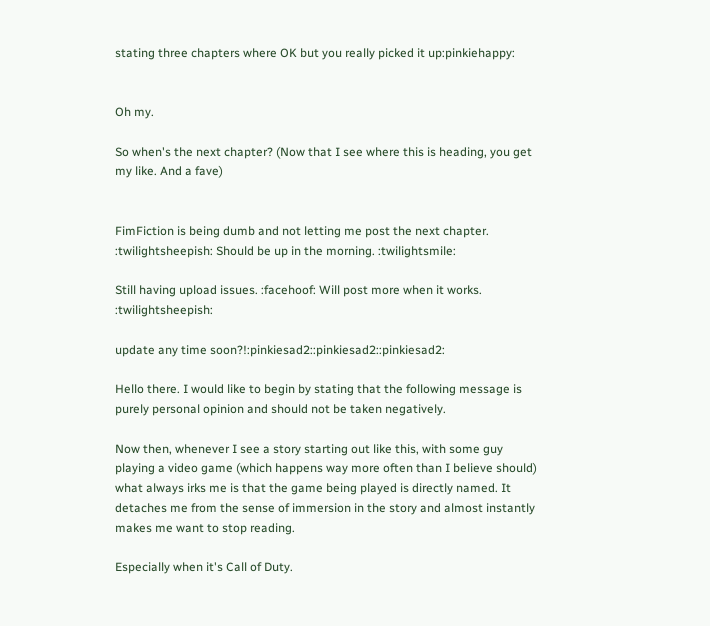stating three chapters where OK but you really picked it up:pinkiehappy:


Oh my.

So when's the next chapter? (Now that I see where this is heading, you get my like. And a fave)


FimFiction is being dumb and not letting me post the next chapter. :twilightsheepish: Should be up in the morning. :twilightsmile:

Still having upload issues. :facehoof: Will post more when it works. :twilightsheepish:

update any time soon?!:pinkiesad2::pinkiesad2::pinkiesad2:

Hello there. I would like to begin by stating that the following message is purely personal opinion and should not be taken negatively.

Now then, whenever I see a story starting out like this, with some guy playing a video game (which happens way more often than I believe should) what always irks me is that the game being played is directly named. It detaches me from the sense of immersion in the story and almost instantly makes me want to stop reading.

Especially when it's Call of Duty.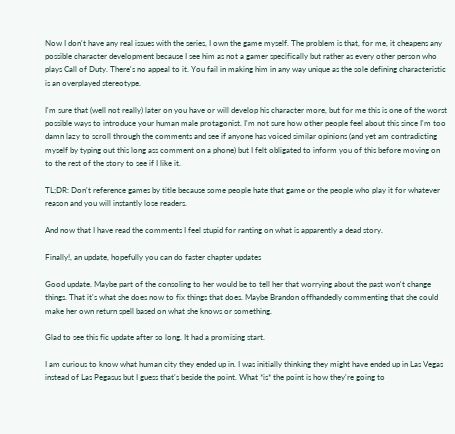Now I don't have any real issues with the series, I own the game myself. The problem is that, for me, it cheapens any possible character development because I see him as not a gamer specifically but rather as every other person who plays Call of Duty. There's no appeal to it. You fail in making him in any way unique as the sole defining characteristic is an overplayed stereotype.

I'm sure that (well not really) later on you have or will develop his character more, but for me this is one of the worst possible ways to introduce your human male protagonist. I'm not sure how other people feel about this since I'm too damn lazy to scroll through the comments and see if anyone has voiced similar opinions (and yet am contradicting myself by typing out this long ass comment on a phone) but I felt obligated to inform you of this before moving on to the rest of the story to see if I like it.

TL;DR: Don't reference games by title because some people hate that game or the people who play it for whatever reason and you will instantly lose readers.

And now that I have read the comments I feel stupid for ranting on what is apparently a dead story.

Finally!, an update, hopefully you can do faster chapter updates

Good update. Maybe part of the consoling to her would be to tell her that worrying about the past won't change things. That it's what she does now to fix things that does. Maybe Brandon offhandedly commenting that she could make her own return spell based on what she knows or something.

Glad to see this fic update after so long. It had a promising start.

I am curious to know what human city they ended up in. I was initially thinking they might have ended up in Las Vegas instead of Las Pegasus but I guess that's beside the point. What *is* the point is how they're going to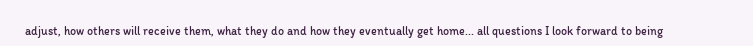adjust, how others will receive them, what they do and how they eventually get home... all questions I look forward to being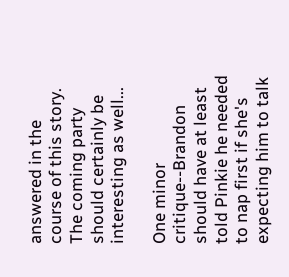answered in the course of this story. The coming party should certainly be interesting as well...

One minor critique--Brandon should have at least told Pinkie he needed to nap first if she's expecting him to talk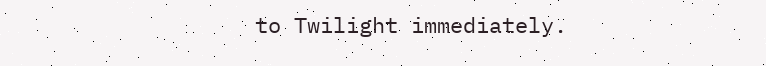to Twilight immediately.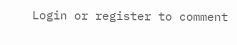Login or register to comment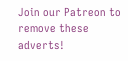Join our Patreon to remove these adverts!